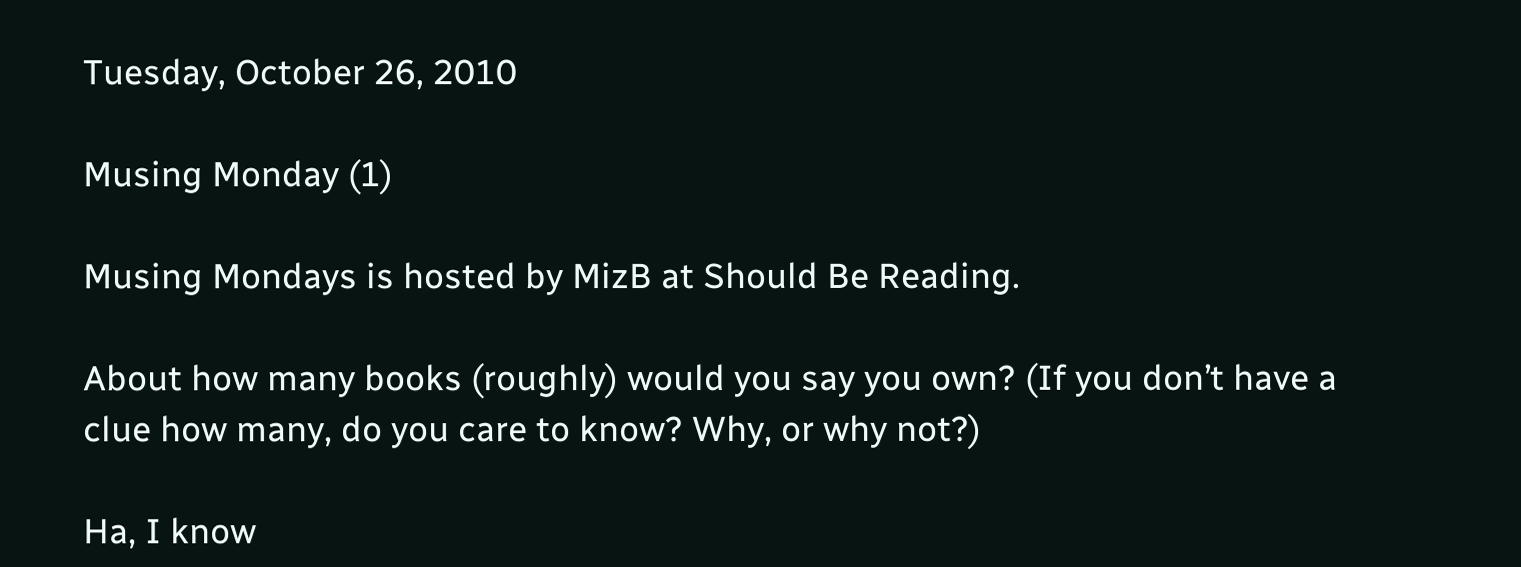Tuesday, October 26, 2010

Musing Monday (1)

Musing Mondays is hosted by MizB at Should Be Reading.

About how many books (roughly) would you say you own? (If you don’t have a clue how many, do you care to know? Why, or why not?)

Ha, I know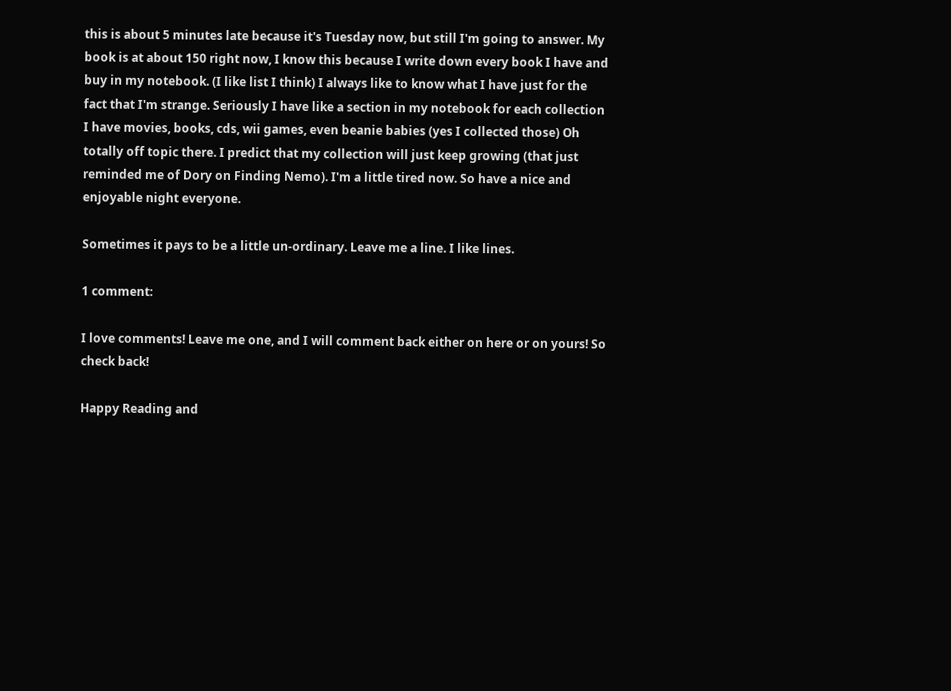this is about 5 minutes late because it's Tuesday now, but still I'm going to answer. My book is at about 150 right now, I know this because I write down every book I have and buy in my notebook. (I like list I think) I always like to know what I have just for the fact that I'm strange. Seriously I have like a section in my notebook for each collection I have movies, books, cds, wii games, even beanie babies (yes I collected those) Oh totally off topic there. I predict that my collection will just keep growing (that just reminded me of Dory on Finding Nemo). I'm a little tired now. So have a nice and enjoyable night everyone.

Sometimes it pays to be a little un-ordinary. Leave me a line. I like lines.

1 comment:

I love comments! Leave me one, and I will comment back either on here or on yours! So check back!

Happy Reading and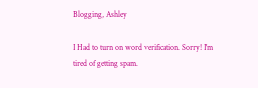Blogging, Ashley

I Had to turn on word verification. Sorry! I'm tired of getting spam.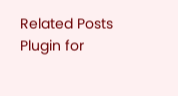Related Posts Plugin for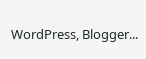WordPress, Blogger...